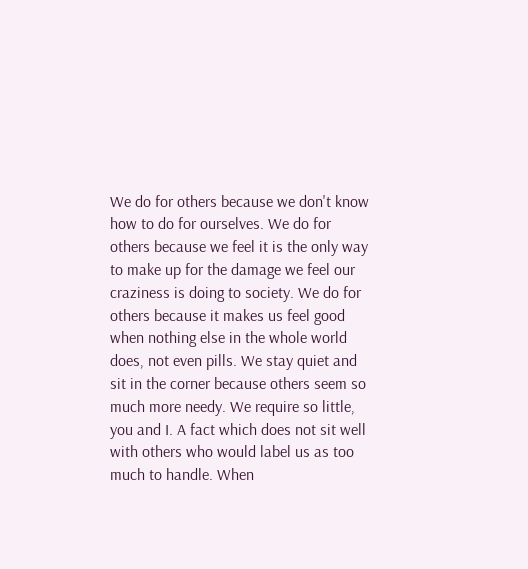We do for others because we don't know how to do for ourselves. We do for others because we feel it is the only way to make up for the damage we feel our craziness is doing to society. We do for others because it makes us feel good when nothing else in the whole world does, not even pills. We stay quiet and sit in the corner because others seem so much more needy. We require so little, you and I. A fact which does not sit well with others who would label us as too much to handle. When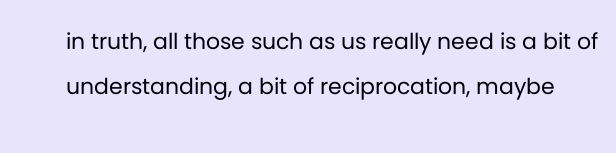in truth, all those such as us really need is a bit of understanding, a bit of reciprocation, maybe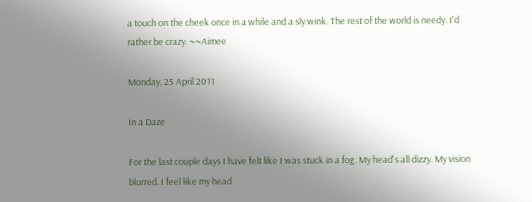a touch on the cheek once in a while and a sly wink. The rest of the world is needy. I'd rather be crazy. ~~Aimee

Monday, 25 April 2011

In a Daze

For the last couple days I have felt like I was stuck in a fog. My head's all dizzy. My vision blurred. I feel like my head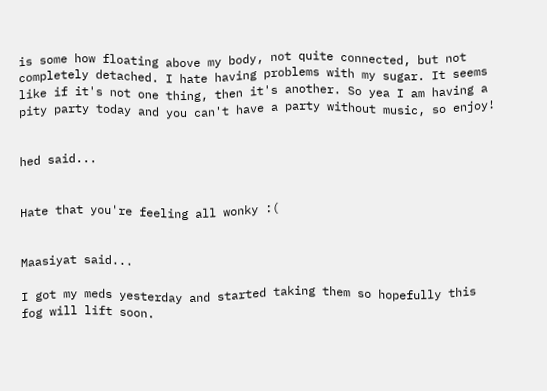is some how floating above my body, not quite connected, but not completely detached. I hate having problems with my sugar. It seems like if it's not one thing, then it's another. So yea I am having a pity party today and you can't have a party without music, so enjoy!


hed said...


Hate that you're feeling all wonky :(


Maasiyat said...

I got my meds yesterday and started taking them so hopefully this fog will lift soon.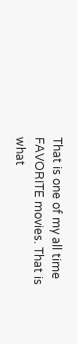That is one of my all time FAVORITE movies. That is what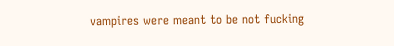vampires were meant to be not fucking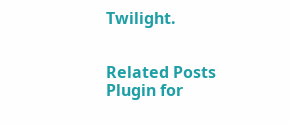Twilight.


Related Posts Plugin for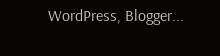WordPress, Blogger...